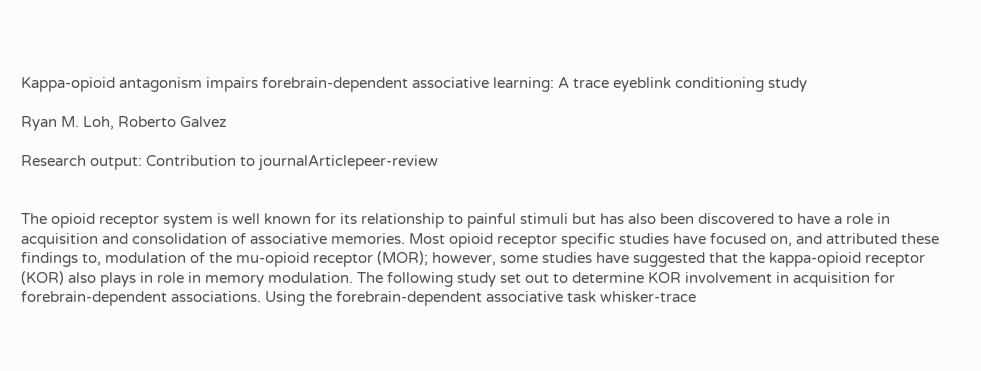Kappa-opioid antagonism impairs forebrain-dependent associative learning: A trace eyeblink conditioning study

Ryan M. Loh, Roberto Galvez

Research output: Contribution to journalArticlepeer-review


The opioid receptor system is well known for its relationship to painful stimuli but has also been discovered to have a role in acquisition and consolidation of associative memories. Most opioid receptor specific studies have focused on, and attributed these findings to, modulation of the mu-opioid receptor (MOR); however, some studies have suggested that the kappa-opioid receptor (KOR) also plays in role in memory modulation. The following study set out to determine KOR involvement in acquisition for forebrain-dependent associations. Using the forebrain-dependent associative task whisker-trace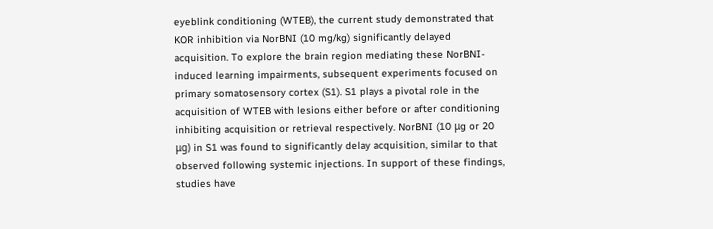eyeblink conditioning (WTEB), the current study demonstrated that KOR inhibition via NorBNI (10 mg/kg) significantly delayed acquisition. To explore the brain region mediating these NorBNI-induced learning impairments, subsequent experiments focused on primary somatosensory cortex (S1). S1 plays a pivotal role in the acquisition of WTEB with lesions either before or after conditioning inhibiting acquisition or retrieval respectively. NorBNI (10 μg or 20 μg) in S1 was found to significantly delay acquisition, similar to that observed following systemic injections. In support of these findings, studies have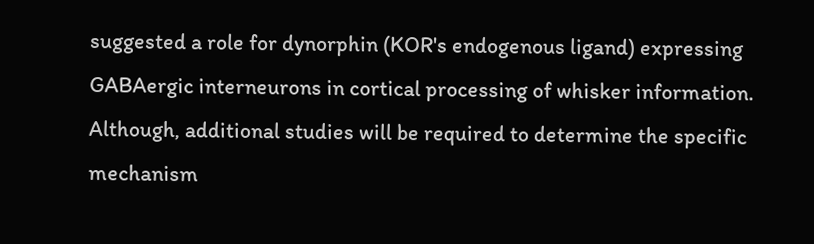suggested a role for dynorphin (KOR's endogenous ligand) expressing GABAergic interneurons in cortical processing of whisker information. Although, additional studies will be required to determine the specific mechanism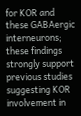for KOR and these GABAergic interneurons; these findings strongly support previous studies suggesting KOR involvement in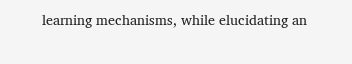learning mechanisms, while elucidating an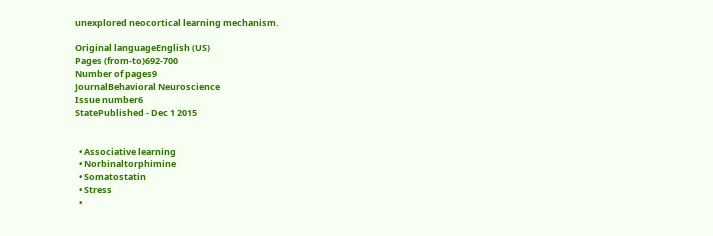unexplored neocortical learning mechanism.

Original languageEnglish (US)
Pages (from-to)692-700
Number of pages9
JournalBehavioral Neuroscience
Issue number6
StatePublished - Dec 1 2015


  • Associative learning
  • Norbinaltorphimine
  • Somatostatin
  • Stress
  •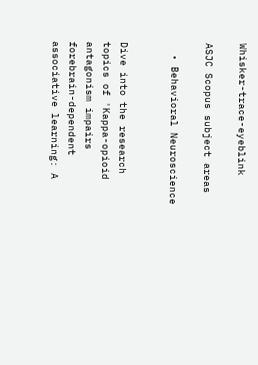Whisker-trace-eyeblink

ASJC Scopus subject areas

  • Behavioral Neuroscience


Dive into the research topics of 'Kappa-opioid antagonism impairs forebrain-dependent associative learning: A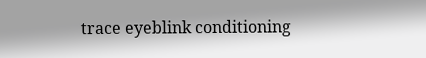trace eyeblink conditioning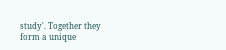study'. Together they form a unique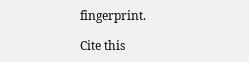fingerprint.

Cite this